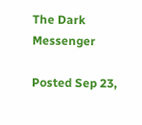The Dark Messenger

Posted Sep 23,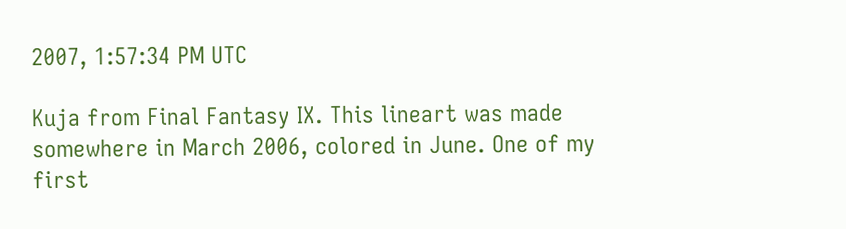2007, 1:57:34 PM UTC

Kuja from Final Fantasy IX. This lineart was made somewhere in March 2006, colored in June. One of my first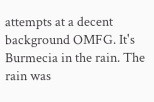attempts at a decent background OMFG. It's Burmecia in the rain. The rain was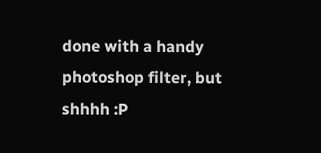done with a handy photoshop filter, but shhhh :P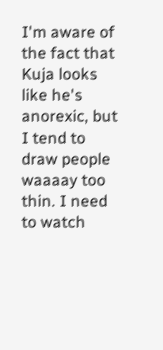I'm aware of the fact that Kuja looks like he's anorexic, but I tend to draw people waaaay too thin. I need to watch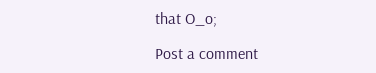that O_o;

Post a comment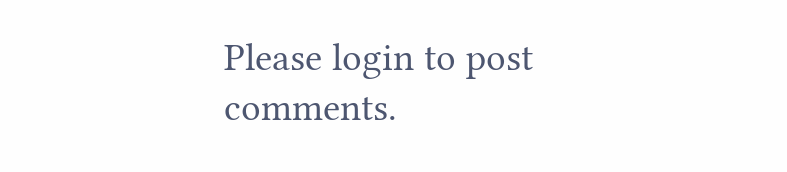Please login to post comments.